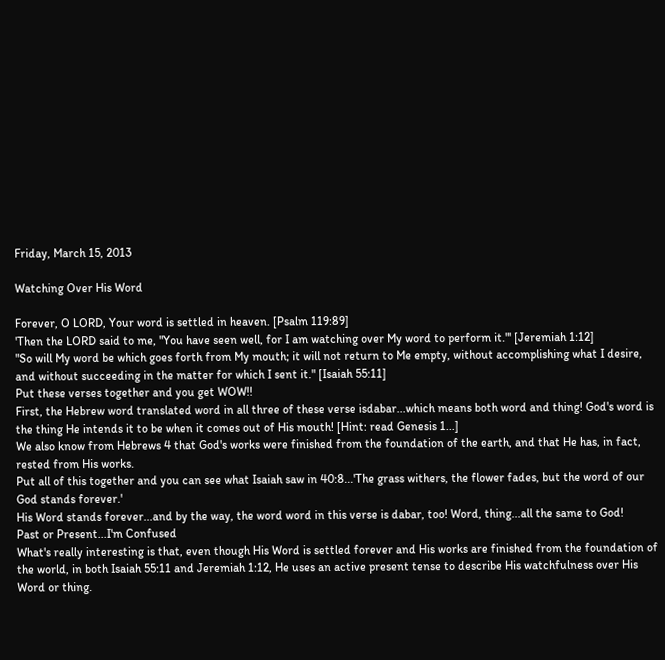Friday, March 15, 2013

Watching Over His Word

Forever, O LORD, Your word is settled in heaven. [Psalm 119:89]
'Then the LORD said to me, "You have seen well, for I am watching over My word to perform it."' [Jeremiah 1:12]
"So will My word be which goes forth from My mouth; it will not return to Me empty, without accomplishing what I desire, and without succeeding in the matter for which I sent it." [Isaiah 55:11]
Put these verses together and you get WOW!!
First, the Hebrew word translated word in all three of these verse isdabar...which means both word and thing! God's word is the thing He intends it to be when it comes out of His mouth! [Hint: read Genesis 1...]
We also know from Hebrews 4 that God's works were finished from the foundation of the earth, and that He has, in fact, rested from His works.
Put all of this together and you can see what Isaiah saw in 40:8...'The grass withers, the flower fades, but the word of our God stands forever.'
His Word stands forever...and by the way, the word word in this verse is dabar, too! Word, thing...all the same to God!
Past or Present...I'm Confused
What's really interesting is that, even though His Word is settled forever and His works are finished from the foundation of the world, in both Isaiah 55:11 and Jeremiah 1:12, He uses an active present tense to describe His watchfulness over His Word or thing.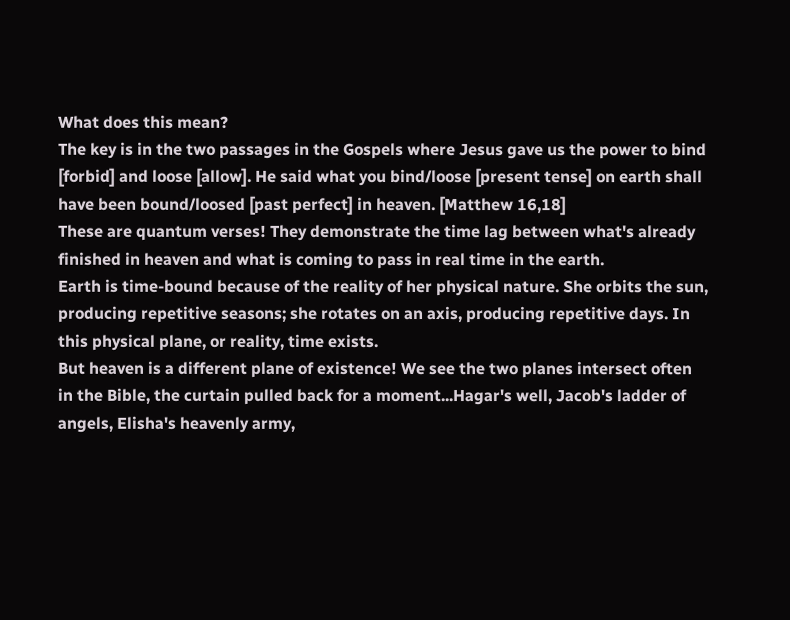What does this mean?
The key is in the two passages in the Gospels where Jesus gave us the power to bind [forbid] and loose [allow]. He said what you bind/loose [present tense] on earth shall have been bound/loosed [past perfect] in heaven. [Matthew 16,18]
These are quantum verses! They demonstrate the time lag between what's already finished in heaven and what is coming to pass in real time in the earth.
Earth is time-bound because of the reality of her physical nature. She orbits the sun, producing repetitive seasons; she rotates on an axis, producing repetitive days. In this physical plane, or reality, time exists.
But heaven is a different plane of existence! We see the two planes intersect often in the Bible, the curtain pulled back for a moment...Hagar's well, Jacob's ladder of angels, Elisha's heavenly army,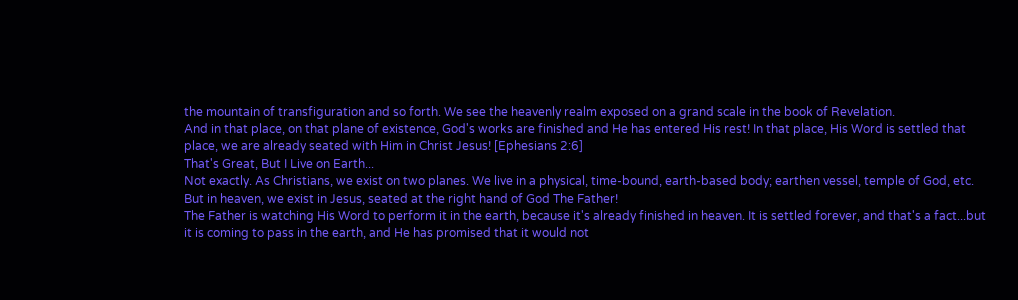the mountain of transfiguration and so forth. We see the heavenly realm exposed on a grand scale in the book of Revelation.
And in that place, on that plane of existence, God's works are finished and He has entered His rest! In that place, His Word is settled that place, we are already seated with Him in Christ Jesus! [Ephesians 2:6]
That's Great, But I Live on Earth...
Not exactly. As Christians, we exist on two planes. We live in a physical, time-bound, earth-based body; earthen vessel, temple of God, etc.
But in heaven, we exist in Jesus, seated at the right hand of God The Father!
The Father is watching His Word to perform it in the earth, because it's already finished in heaven. It is settled forever, and that's a fact...but it is coming to pass in the earth, and He has promised that it would not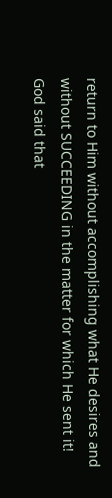return to Him without accomplishing what He desires and without SUCCEEDING in the matter for which He sent it!
God said that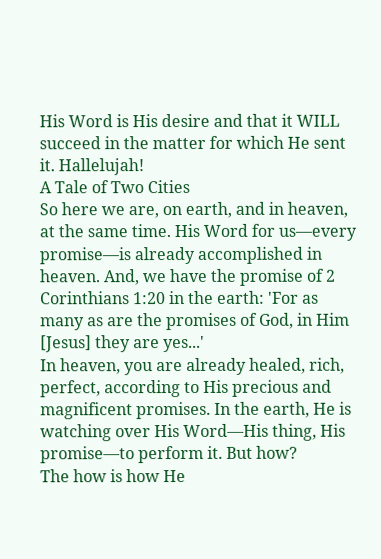His Word is His desire and that it WILL succeed in the matter for which He sent it. Hallelujah!
A Tale of Two Cities
So here we are, on earth, and in heaven, at the same time. His Word for us—every promise—is already accomplished in heaven. And, we have the promise of 2 Corinthians 1:20 in the earth: 'For as many as are the promises of God, in Him [Jesus] they are yes...'
In heaven, you are already healed, rich, perfect, according to His precious and magnificent promises. In the earth, He is watching over His Word—His thing, His promise—to perform it. But how?
The how is how He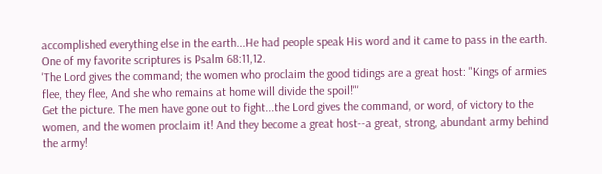accomplished everything else in the earth...He had people speak His word and it came to pass in the earth.
One of my favorite scriptures is Psalm 68:11,12.
'The Lord gives the command; the women who proclaim the good tidings are a great host: "Kings of armies flee, they flee, And she who remains at home will divide the spoil!"'
Get the picture. The men have gone out to fight...the Lord gives the command, or word, of victory to the women, and the women proclaim it! And they become a great host--a great, strong, abundant army behind the army!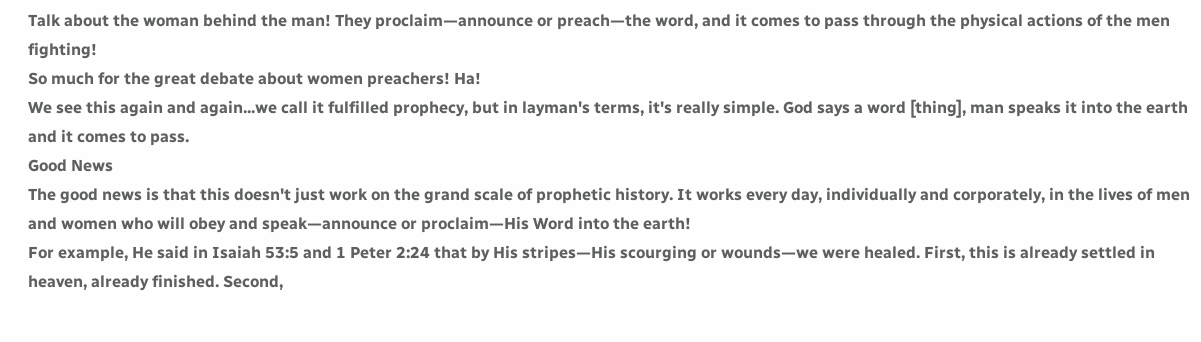Talk about the woman behind the man! They proclaim—announce or preach—the word, and it comes to pass through the physical actions of the men fighting!
So much for the great debate about women preachers! Ha!
We see this again and again...we call it fulfilled prophecy, but in layman's terms, it's really simple. God says a word [thing], man speaks it into the earth and it comes to pass.
Good News
The good news is that this doesn't just work on the grand scale of prophetic history. It works every day, individually and corporately, in the lives of men and women who will obey and speak—announce or proclaim—His Word into the earth!
For example, He said in Isaiah 53:5 and 1 Peter 2:24 that by His stripes—His scourging or wounds—we were healed. First, this is already settled in heaven, already finished. Second,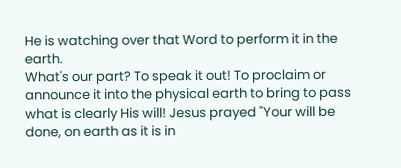He is watching over that Word to perform it in the earth.
What's our part? To speak it out! To proclaim or announce it into the physical earth to bring to pass what is clearly His will! Jesus prayed "Your will be done, on earth as it is in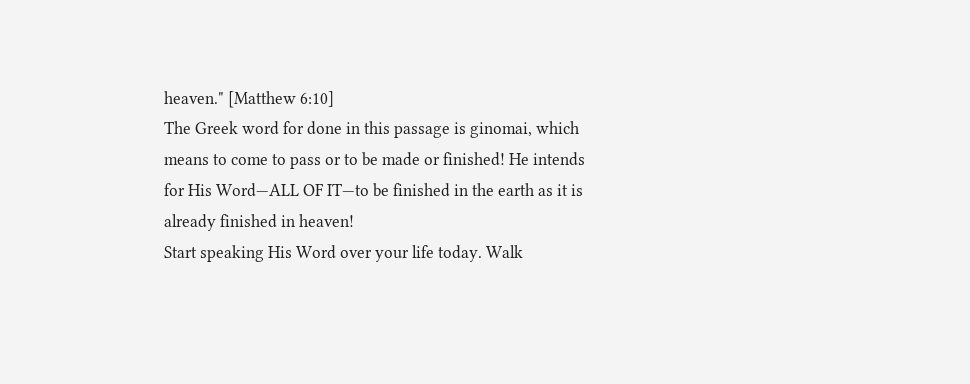heaven." [Matthew 6:10]
The Greek word for done in this passage is ginomai, which means to come to pass or to be made or finished! He intends for His Word—ALL OF IT—to be finished in the earth as it is already finished in heaven!
Start speaking His Word over your life today. Walk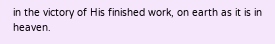in the victory of His finished work, on earth as it is in heaven.